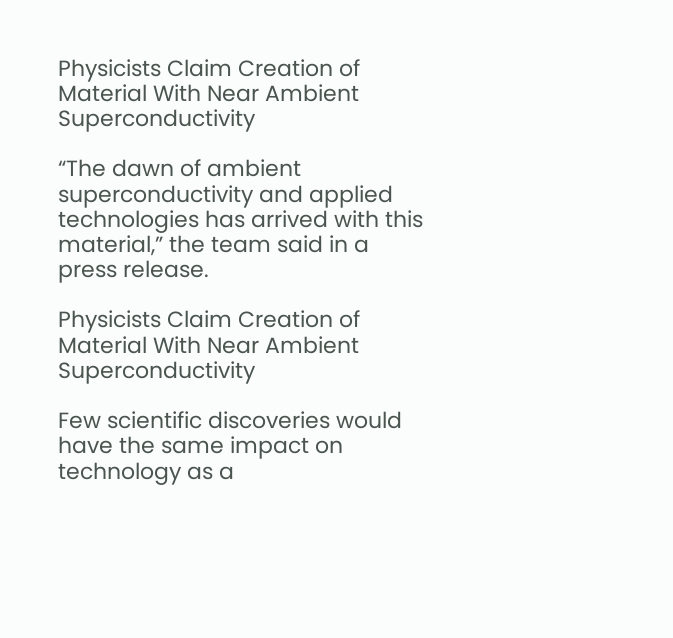Physicists Claim Creation of Material With Near Ambient Superconductivity

“The dawn of ambient superconductivity and applied technologies has arrived with this material,” the team said in a press release.

Physicists Claim Creation of Material With Near Ambient Superconductivity

Few scientific discoveries would have the same impact on technology as a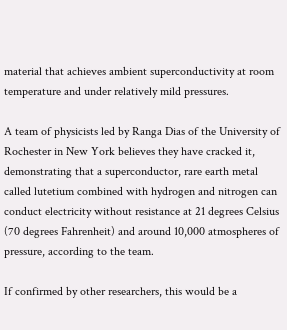material that achieves ambient superconductivity at room temperature and under relatively mild pressures.

A team of physicists led by Ranga Dias of the University of Rochester in New York believes they have cracked it, demonstrating that a superconductor, rare earth metal called lutetium combined with hydrogen and nitrogen can conduct electricity without resistance at 21 degrees Celsius (70 degrees Fahrenheit) and around 10,000 atmospheres of pressure, according to the team.

If confirmed by other researchers, this would be a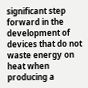significant step forward in the development of devices that do not waste energy on heat when producing a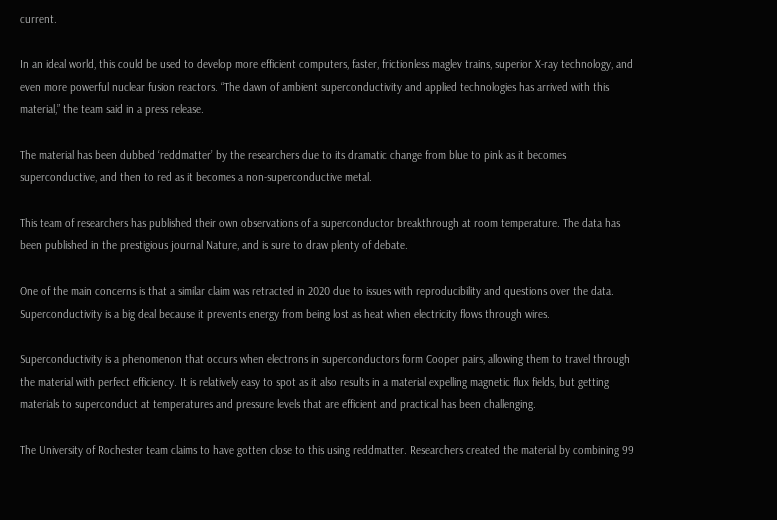current.

In an ideal world, this could be used to develop more efficient computers, faster, frictionless maglev trains, superior X-ray technology, and even more powerful nuclear fusion reactors. “The dawn of ambient superconductivity and applied technologies has arrived with this material,” the team said in a press release.

The material has been dubbed ‘reddmatter’ by the researchers due to its dramatic change from blue to pink as it becomes superconductive, and then to red as it becomes a non-superconductive metal.

This team of researchers has published their own observations of a superconductor breakthrough at room temperature. The data has been published in the prestigious journal Nature, and is sure to draw plenty of debate.

One of the main concerns is that a similar claim was retracted in 2020 due to issues with reproducibility and questions over the data. Superconductivity is a big deal because it prevents energy from being lost as heat when electricity flows through wires.

Superconductivity is a phenomenon that occurs when electrons in superconductors form Cooper pairs, allowing them to travel through the material with perfect efficiency. It is relatively easy to spot as it also results in a material expelling magnetic flux fields, but getting materials to superconduct at temperatures and pressure levels that are efficient and practical has been challenging.

The University of Rochester team claims to have gotten close to this using reddmatter. Researchers created the material by combining 99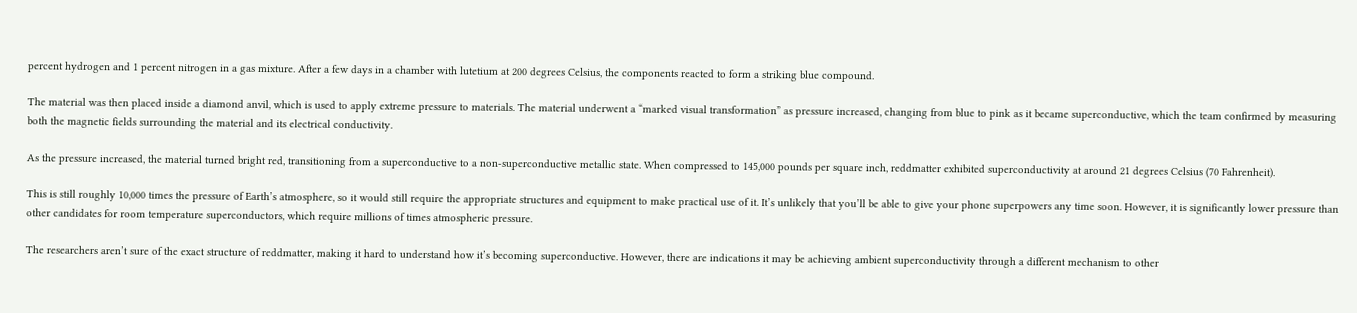percent hydrogen and 1 percent nitrogen in a gas mixture. After a few days in a chamber with lutetium at 200 degrees Celsius, the components reacted to form a striking blue compound.

The material was then placed inside a diamond anvil, which is used to apply extreme pressure to materials. The material underwent a “marked visual transformation” as pressure increased, changing from blue to pink as it became superconductive, which the team confirmed by measuring both the magnetic fields surrounding the material and its electrical conductivity.

As the pressure increased, the material turned bright red, transitioning from a superconductive to a non-superconductive metallic state. When compressed to 145,000 pounds per square inch, reddmatter exhibited superconductivity at around 21 degrees Celsius (70 Fahrenheit).

This is still roughly 10,000 times the pressure of Earth’s atmosphere, so it would still require the appropriate structures and equipment to make practical use of it. It’s unlikely that you’ll be able to give your phone superpowers any time soon. However, it is significantly lower pressure than other candidates for room temperature superconductors, which require millions of times atmospheric pressure.

The researchers aren’t sure of the exact structure of reddmatter, making it hard to understand how it’s becoming superconductive. However, there are indications it may be achieving ambient superconductivity through a different mechanism to other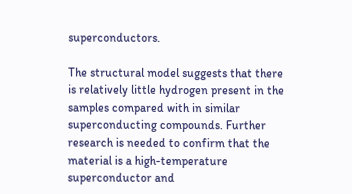superconductors.

The structural model suggests that there is relatively little hydrogen present in the samples compared with in similar superconducting compounds. Further research is needed to confirm that the material is a high-temperature superconductor and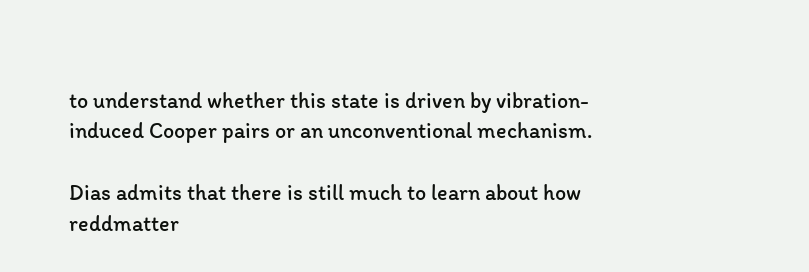to understand whether this state is driven by vibration-induced Cooper pairs or an unconventional mechanism.

Dias admits that there is still much to learn about how reddmatter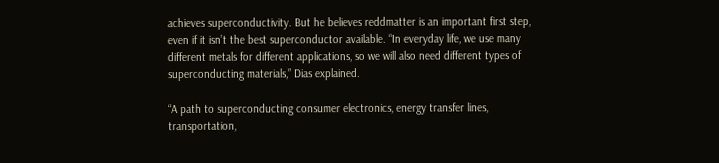achieves superconductivity. But he believes reddmatter is an important first step, even if it isn’t the best superconductor available. “In everyday life, we use many different metals for different applications, so we will also need different types of superconducting materials,” Dias explained.

“A path to superconducting consumer electronics, energy transfer lines, transportation,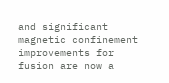and significant magnetic confinement improvements for fusion are now a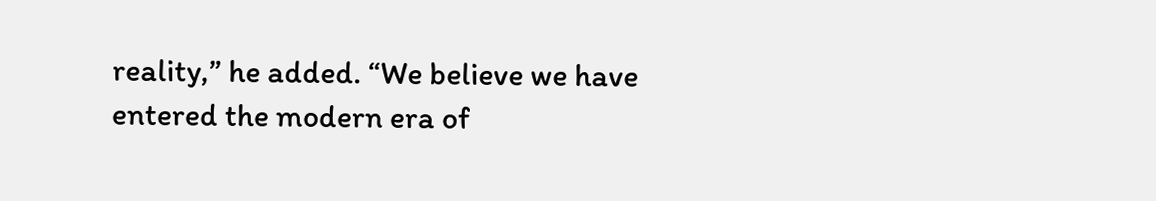reality,” he added. “We believe we have entered the modern era of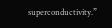superconductivity.”